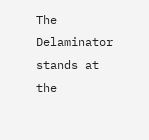The Delaminator stands at the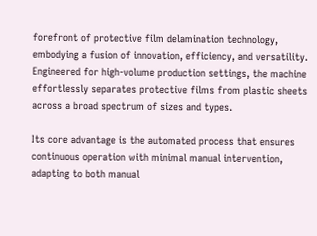forefront of protective film delamination technology, embodying a fusion of innovation, efficiency, and versatility. Engineered for high-volume production settings, the machine effortlessly separates protective films from plastic sheets across a broad spectrum of sizes and types.

Its core advantage is the automated process that ensures continuous operation with minimal manual intervention, adapting to both manual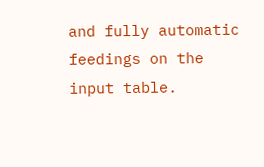and fully automatic feedings on the input table.